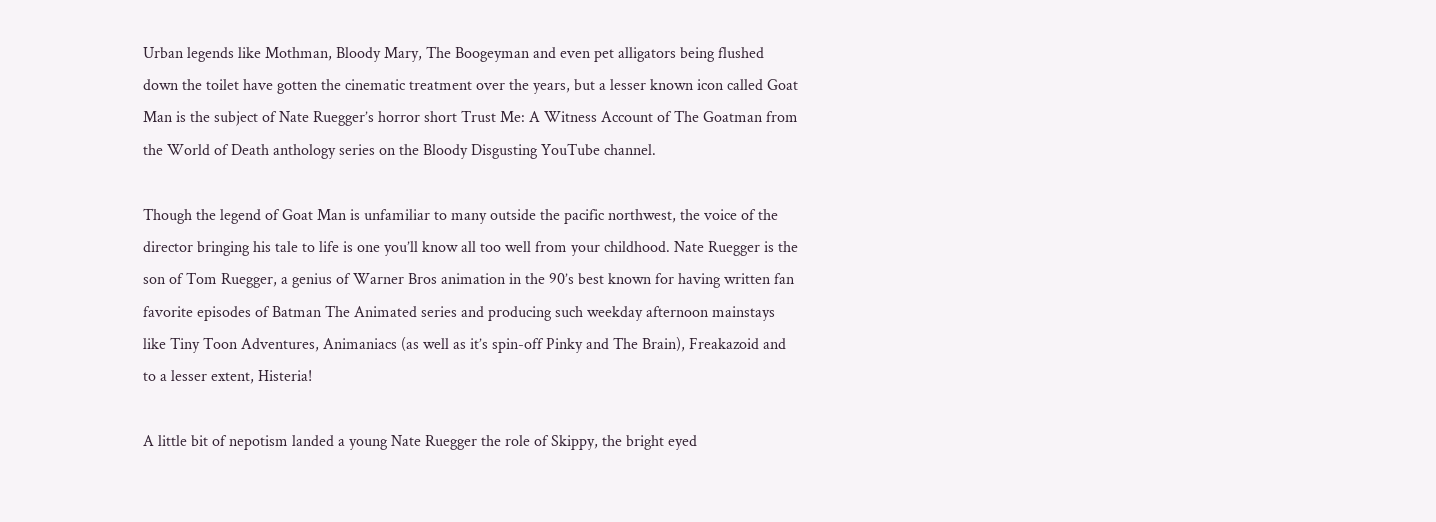Urban legends like Mothman, Bloody Mary, The Boogeyman and even pet alligators being flushed down the toilet have gotten the cinematic treatment over the years, but a lesser known icon called Goat Man is the subject of Nate Ruegger’s horror short Trust Me: A Witness Account of The Goatman from the World of Death anthology series on the Bloody Disgusting YouTube channel.

Though the legend of Goat Man is unfamiliar to many outside the pacific northwest, the voice of the director bringing his tale to life is one you’ll know all too well from your childhood. Nate Ruegger is the son of Tom Ruegger, a genius of Warner Bros animation in the 90’s best known for having written fan favorite episodes of Batman The Animated series and producing such weekday afternoon mainstays like Tiny Toon Adventures, Animaniacs (as well as it’s spin-off Pinky and The Brain), Freakazoid and to a lesser extent, Histeria!

A little bit of nepotism landed a young Nate Ruegger the role of Skippy, the bright eyed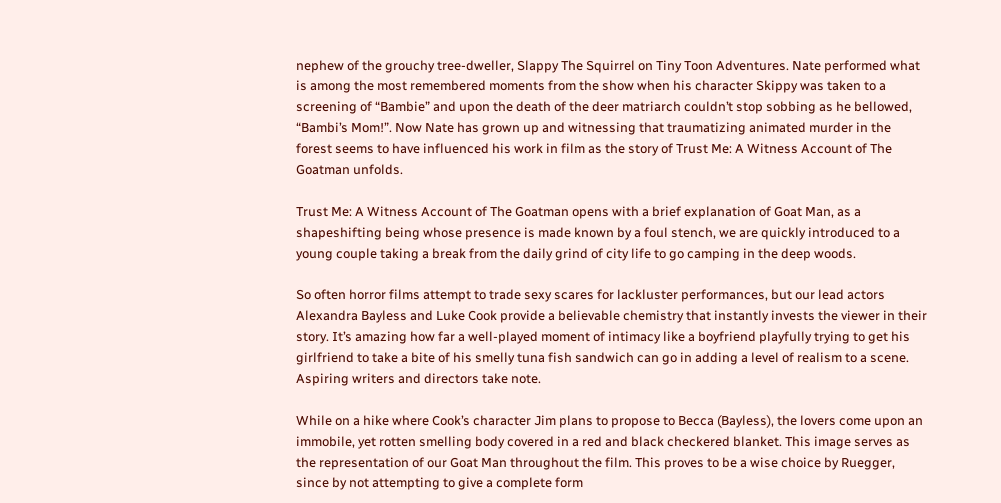nephew of the grouchy tree-dweller, Slappy The Squirrel on Tiny Toon Adventures. Nate performed what is among the most remembered moments from the show when his character Skippy was taken to a screening of “Bambie” and upon the death of the deer matriarch couldn’t stop sobbing as he bellowed, “Bambi’s Mom!”. Now Nate has grown up and witnessing that traumatizing animated murder in the forest seems to have influenced his work in film as the story of Trust Me: A Witness Account of The Goatman unfolds.

Trust Me: A Witness Account of The Goatman opens with a brief explanation of Goat Man, as a shapeshifting being whose presence is made known by a foul stench, we are quickly introduced to a young couple taking a break from the daily grind of city life to go camping in the deep woods.

So often horror films attempt to trade sexy scares for lackluster performances, but our lead actors Alexandra Bayless and Luke Cook provide a believable chemistry that instantly invests the viewer in their story. It’s amazing how far a well-played moment of intimacy like a boyfriend playfully trying to get his girlfriend to take a bite of his smelly tuna fish sandwich can go in adding a level of realism to a scene. Aspiring writers and directors take note.

While on a hike where Cook’s character Jim plans to propose to Becca (Bayless), the lovers come upon an immobile, yet rotten smelling body covered in a red and black checkered blanket. This image serves as the representation of our Goat Man throughout the film. This proves to be a wise choice by Ruegger, since by not attempting to give a complete form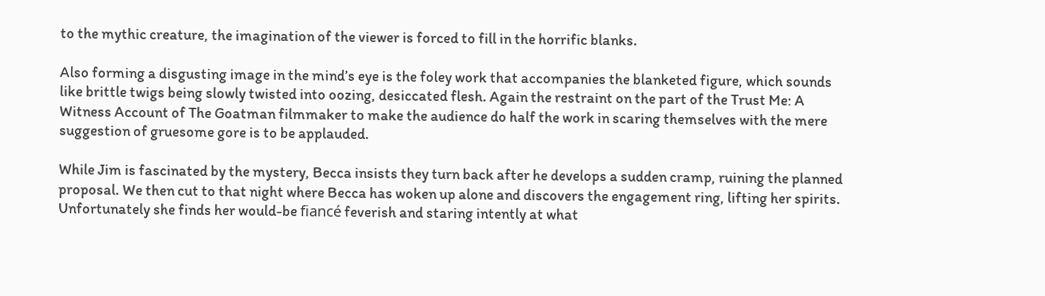to the mythic creature, the imagination of the viewer is forced to fill in the horrific blanks.

Also forming a disgusting image in the mind’s eye is the foley work that accompanies the blanketed figure, which sounds like brittle twigs being slowly twisted into oozing, desiccated flesh. Again the restraint on the part of the Trust Me: A Witness Account of The Goatman filmmaker to make the audience do half the work in scaring themselves with the mere suggestion of gruesome gore is to be applauded.

While Jim is fascinated by the mystery, Becca insists they turn back after he develops a sudden cramp, ruining the planned proposal. We then cut to that night where Becca has woken up alone and discovers the engagement ring, lifting her spirits. Unfortunately she finds her would-be fiancé feverish and staring intently at what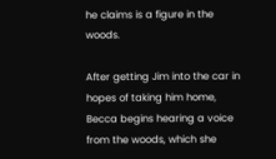he claims is a figure in the woods.

After getting Jim into the car in hopes of taking him home, Becca begins hearing a voice from the woods, which she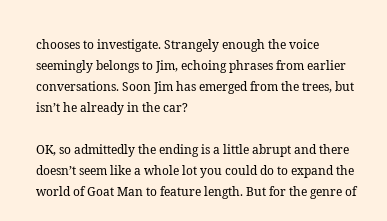chooses to investigate. Strangely enough the voice seemingly belongs to Jim, echoing phrases from earlier conversations. Soon Jim has emerged from the trees, but isn’t he already in the car?

OK, so admittedly the ending is a little abrupt and there doesn’t seem like a whole lot you could do to expand the world of Goat Man to feature length. But for the genre of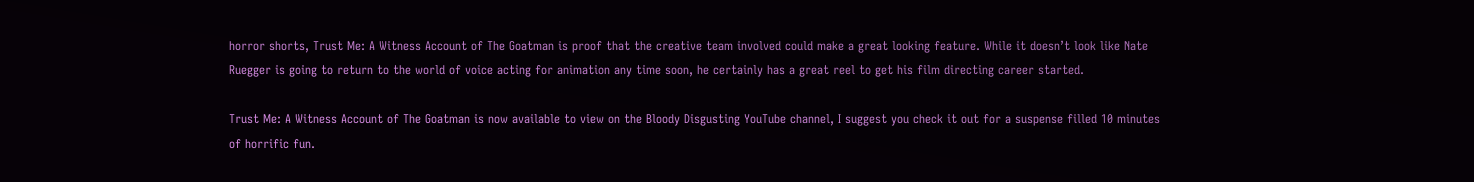horror shorts, Trust Me: A Witness Account of The Goatman is proof that the creative team involved could make a great looking feature. While it doesn’t look like Nate Ruegger is going to return to the world of voice acting for animation any time soon, he certainly has a great reel to get his film directing career started.

Trust Me: A Witness Account of The Goatman is now available to view on the Bloody Disgusting YouTube channel, I suggest you check it out for a suspense filled 10 minutes of horrific fun.